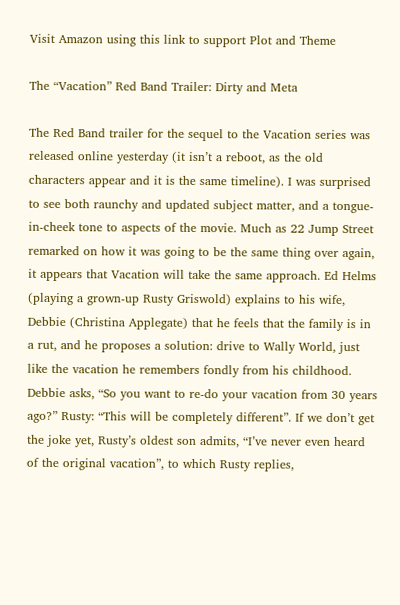Visit Amazon using this link to support Plot and Theme

The “Vacation” Red Band Trailer: Dirty and Meta

The Red Band trailer for the sequel to the Vacation series was released online yesterday (it isn’t a reboot, as the old characters appear and it is the same timeline). I was surprised to see both raunchy and updated subject matter, and a tongue-in-cheek tone to aspects of the movie. Much as 22 Jump Street remarked on how it was going to be the same thing over again, it appears that Vacation will take the same approach. Ed Helms (playing a grown-up Rusty Griswold) explains to his wife, Debbie (Christina Applegate) that he feels that the family is in a rut, and he proposes a solution: drive to Wally World, just like the vacation he remembers fondly from his childhood. Debbie asks, “So you want to re-do your vacation from 30 years ago?” Rusty: “This will be completely different”. If we don’t get the joke yet, Rusty’s oldest son admits, “I’ve never even heard of the original vacation”, to which Rusty replies,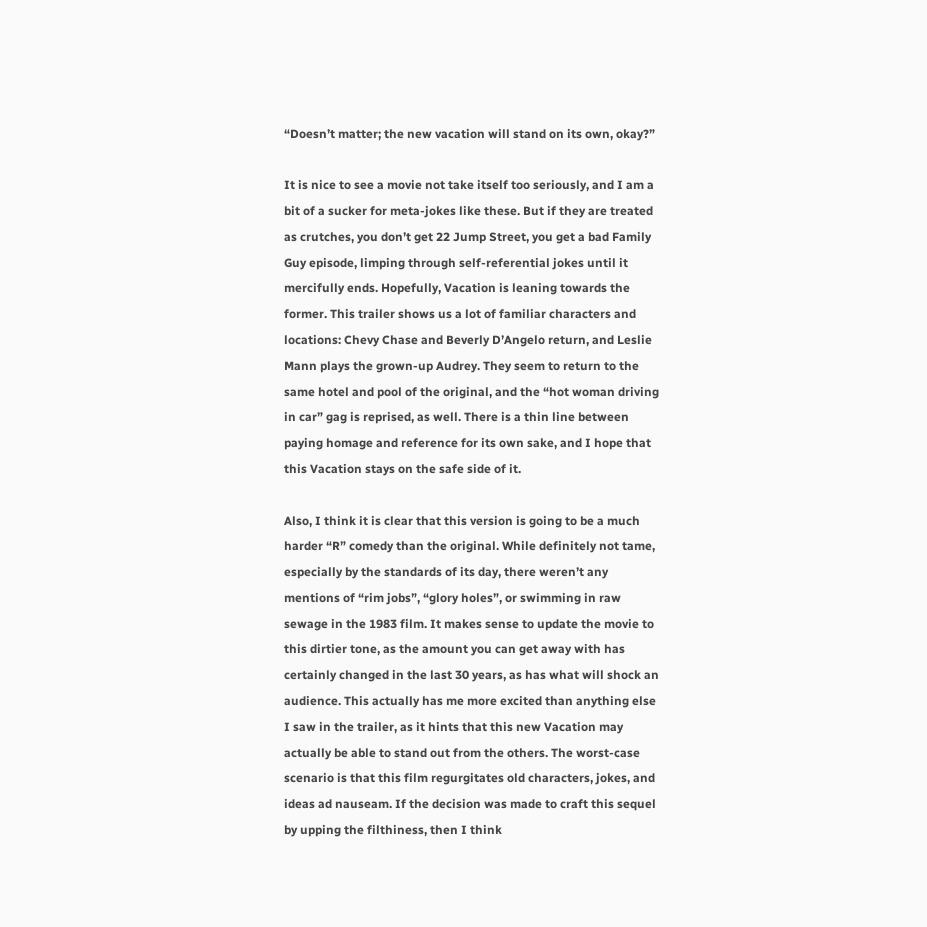“Doesn’t matter; the new vacation will stand on its own, okay?”

It is nice to see a movie not take itself too seriously, and I am a bit of a sucker for meta-jokes like these. But if they are treated as crutches, you don’t get 22 Jump Street, you get a bad Family Guy episode, limping through self-referential jokes until it mercifully ends. Hopefully, Vacation is leaning towards the former. This trailer shows us a lot of familiar characters and locations: Chevy Chase and Beverly D’Angelo return, and Leslie Mann plays the grown-up Audrey. They seem to return to the same hotel and pool of the original, and the “hot woman driving in car” gag is reprised, as well. There is a thin line between paying homage and reference for its own sake, and I hope that this Vacation stays on the safe side of it.

Also, I think it is clear that this version is going to be a much harder “R” comedy than the original. While definitely not tame, especially by the standards of its day, there weren’t any mentions of “rim jobs”, “glory holes”, or swimming in raw sewage in the 1983 film. It makes sense to update the movie to this dirtier tone, as the amount you can get away with has certainly changed in the last 30 years, as has what will shock an audience. This actually has me more excited than anything else I saw in the trailer, as it hints that this new Vacation may actually be able to stand out from the others. The worst-case scenario is that this film regurgitates old characters, jokes, and ideas ad nauseam. If the decision was made to craft this sequel by upping the filthiness, then I think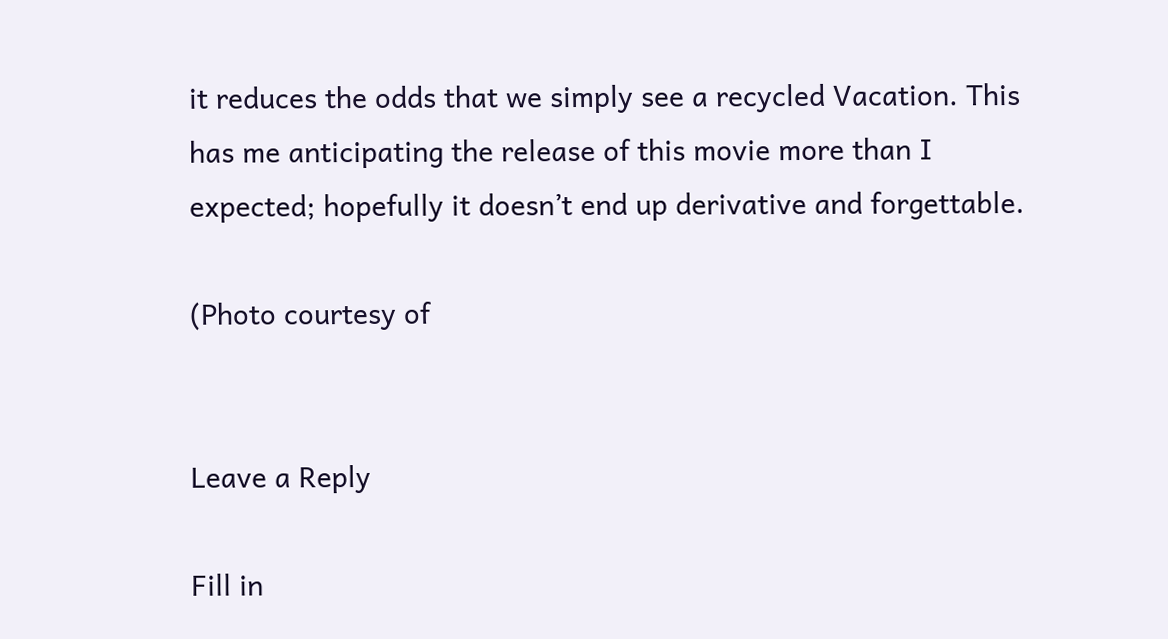it reduces the odds that we simply see a recycled Vacation. This has me anticipating the release of this movie more than I expected; hopefully it doesn’t end up derivative and forgettable.

(Photo courtesy of


Leave a Reply

Fill in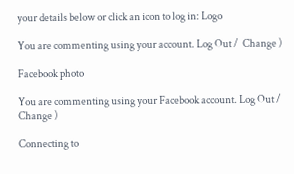your details below or click an icon to log in: Logo

You are commenting using your account. Log Out /  Change )

Facebook photo

You are commenting using your Facebook account. Log Out /  Change )

Connecting to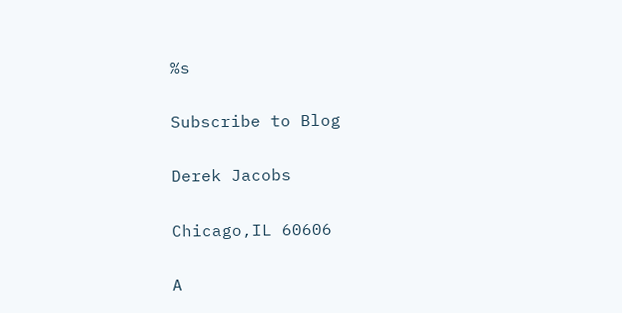%s

Subscribe to Blog

Derek Jacobs

Chicago,IL 60606

A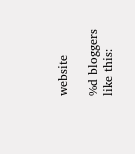website

%d bloggers like this: